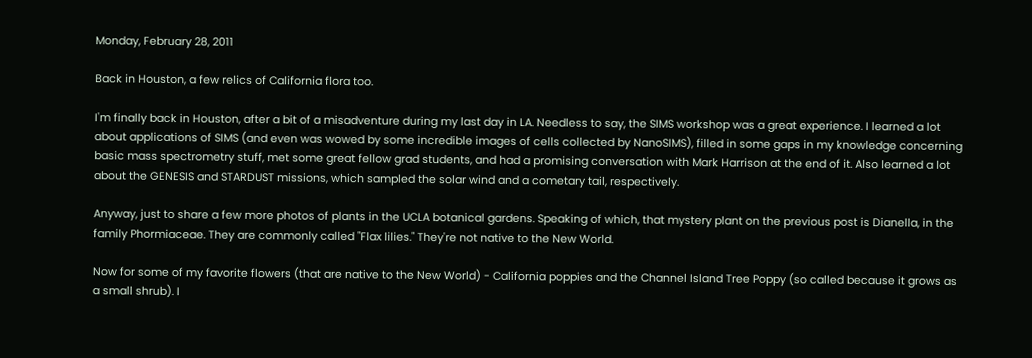Monday, February 28, 2011

Back in Houston, a few relics of California flora too.

I'm finally back in Houston, after a bit of a misadventure during my last day in LA. Needless to say, the SIMS workshop was a great experience. I learned a lot about applications of SIMS (and even was wowed by some incredible images of cells collected by NanoSIMS), filled in some gaps in my knowledge concerning basic mass spectrometry stuff, met some great fellow grad students, and had a promising conversation with Mark Harrison at the end of it. Also learned a lot about the GENESIS and STARDUST missions, which sampled the solar wind and a cometary tail, respectively.

Anyway, just to share a few more photos of plants in the UCLA botanical gardens. Speaking of which, that mystery plant on the previous post is Dianella, in the family Phormiaceae. They are commonly called "Flax lilies." They're not native to the New World.

Now for some of my favorite flowers (that are native to the New World) - California poppies and the Channel Island Tree Poppy (so called because it grows as a small shrub). I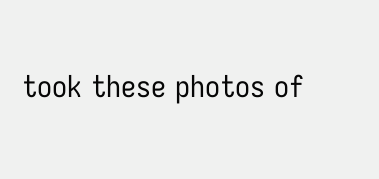took these photos of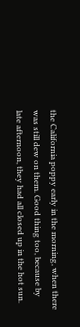the California poppy early in the morning, when there was still dew on them. Good thing too, because by late afternoon, they had all closed up in the hot sun.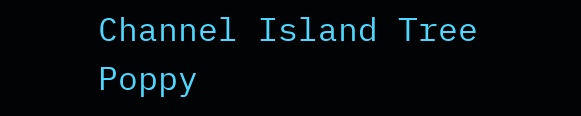Channel Island Tree Poppy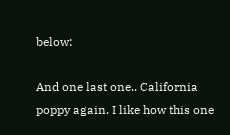below:

And one last one.. California poppy again. I like how this one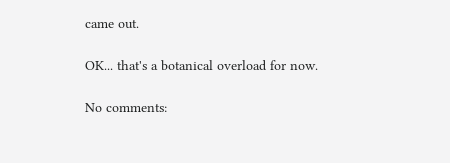came out.

OK... that's a botanical overload for now.

No comments: